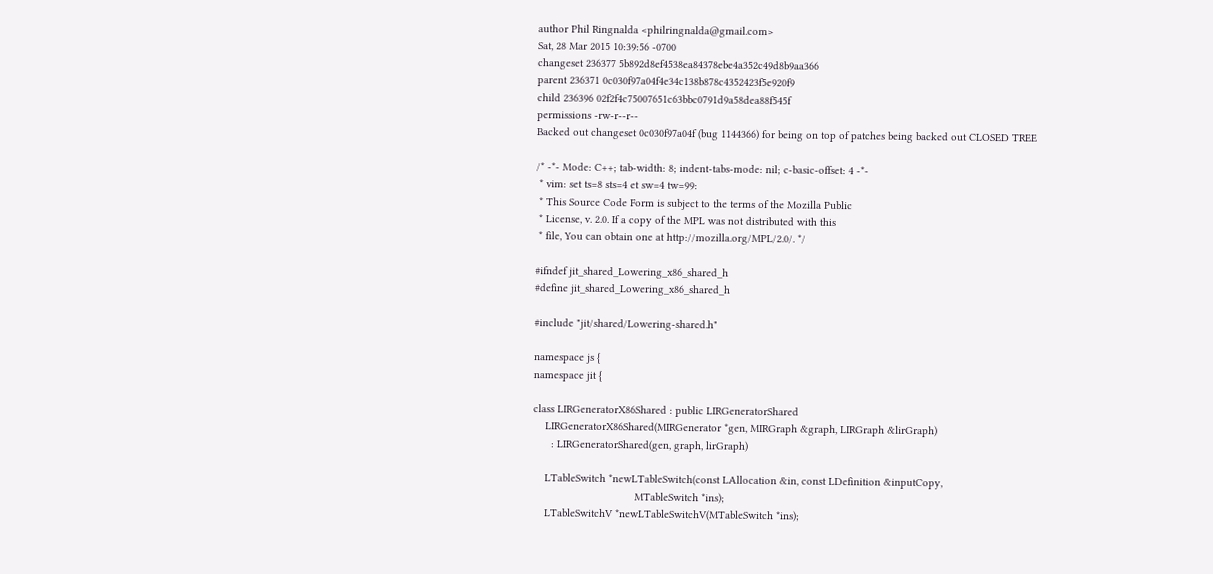author Phil Ringnalda <philringnalda@gmail.com>
Sat, 28 Mar 2015 10:39:56 -0700
changeset 236377 5b892d8ef4538ea84378ebe4a352c49d8b9aa366
parent 236371 0c030f97a04f4e34c138b878c4352423f5e920f9
child 236396 02f2f4c75007651c63bbc0791d9a58dea88f545f
permissions -rw-r--r--
Backed out changeset 0c030f97a04f (bug 1144366) for being on top of patches being backed out CLOSED TREE

/* -*- Mode: C++; tab-width: 8; indent-tabs-mode: nil; c-basic-offset: 4 -*-
 * vim: set ts=8 sts=4 et sw=4 tw=99:
 * This Source Code Form is subject to the terms of the Mozilla Public
 * License, v. 2.0. If a copy of the MPL was not distributed with this
 * file, You can obtain one at http://mozilla.org/MPL/2.0/. */

#ifndef jit_shared_Lowering_x86_shared_h
#define jit_shared_Lowering_x86_shared_h

#include "jit/shared/Lowering-shared.h"

namespace js {
namespace jit {

class LIRGeneratorX86Shared : public LIRGeneratorShared
    LIRGeneratorX86Shared(MIRGenerator *gen, MIRGraph &graph, LIRGraph &lirGraph)
      : LIRGeneratorShared(gen, graph, lirGraph)

    LTableSwitch *newLTableSwitch(const LAllocation &in, const LDefinition &inputCopy,
                                  MTableSwitch *ins);
    LTableSwitchV *newLTableSwitchV(MTableSwitch *ins);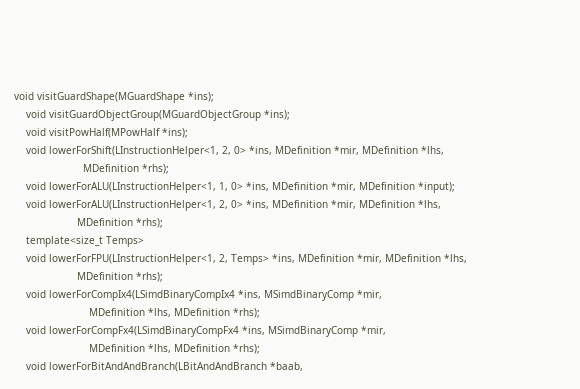void visitGuardShape(MGuardShape *ins);
    void visitGuardObjectGroup(MGuardObjectGroup *ins);
    void visitPowHalf(MPowHalf *ins);
    void lowerForShift(LInstructionHelper<1, 2, 0> *ins, MDefinition *mir, MDefinition *lhs,
                       MDefinition *rhs);
    void lowerForALU(LInstructionHelper<1, 1, 0> *ins, MDefinition *mir, MDefinition *input);
    void lowerForALU(LInstructionHelper<1, 2, 0> *ins, MDefinition *mir, MDefinition *lhs,
                     MDefinition *rhs);
    template<size_t Temps>
    void lowerForFPU(LInstructionHelper<1, 2, Temps> *ins, MDefinition *mir, MDefinition *lhs,
                     MDefinition *rhs);
    void lowerForCompIx4(LSimdBinaryCompIx4 *ins, MSimdBinaryComp *mir,
                         MDefinition *lhs, MDefinition *rhs);
    void lowerForCompFx4(LSimdBinaryCompFx4 *ins, MSimdBinaryComp *mir,
                         MDefinition *lhs, MDefinition *rhs);
    void lowerForBitAndAndBranch(LBitAndAndBranch *baab,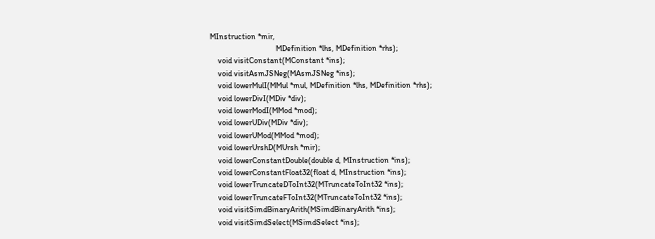MInstruction *mir,
                                 MDefinition *lhs, MDefinition *rhs);
    void visitConstant(MConstant *ins);
    void visitAsmJSNeg(MAsmJSNeg *ins);
    void lowerMulI(MMul *mul, MDefinition *lhs, MDefinition *rhs);
    void lowerDivI(MDiv *div);
    void lowerModI(MMod *mod);
    void lowerUDiv(MDiv *div);
    void lowerUMod(MMod *mod);
    void lowerUrshD(MUrsh *mir);
    void lowerConstantDouble(double d, MInstruction *ins);
    void lowerConstantFloat32(float d, MInstruction *ins);
    void lowerTruncateDToInt32(MTruncateToInt32 *ins);
    void lowerTruncateFToInt32(MTruncateToInt32 *ins);
    void visitSimdBinaryArith(MSimdBinaryArith *ins);
    void visitSimdSelect(MSimdSelect *ins);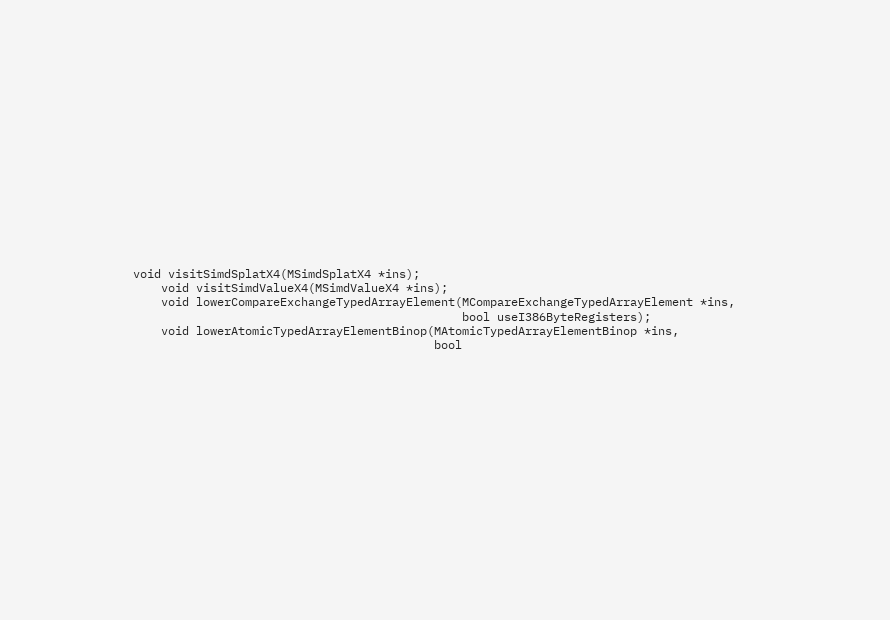void visitSimdSplatX4(MSimdSplatX4 *ins);
    void visitSimdValueX4(MSimdValueX4 *ins);
    void lowerCompareExchangeTypedArrayElement(MCompareExchangeTypedArrayElement *ins,
                                               bool useI386ByteRegisters);
    void lowerAtomicTypedArrayElementBinop(MAtomicTypedArrayElementBinop *ins,
                                           bool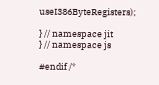useI386ByteRegisters);

} // namespace jit
} // namespace js

#endif /*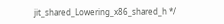jit_shared_Lowering_x86_shared_h */